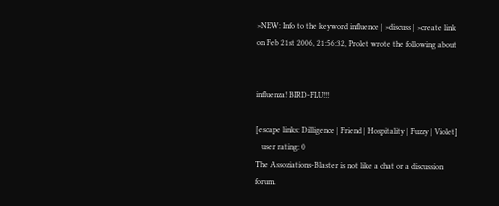>NEW: Info to the keyword influence | >discuss | >create link
on Feb 21st 2006, 21:56:32, Prolet wrote the following about


influenza! BIRD-FLU!!!

[escape links: Dilligence | Friend | Hospitality | Fuzzy | Violet]
   user rating: 0
The Assoziations-Blaster is not like a chat or a discussion forum.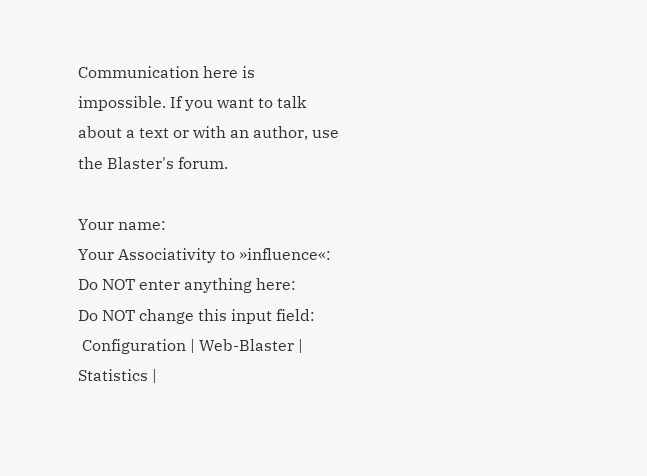Communication here is impossible. If you want to talk about a text or with an author, use the Blaster's forum.

Your name:
Your Associativity to »influence«:
Do NOT enter anything here:
Do NOT change this input field:
 Configuration | Web-Blaster | Statistics |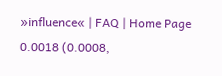»influence« | FAQ | Home Page
0.0018 (0.0008,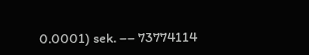0.0001) sek. –– 73774114